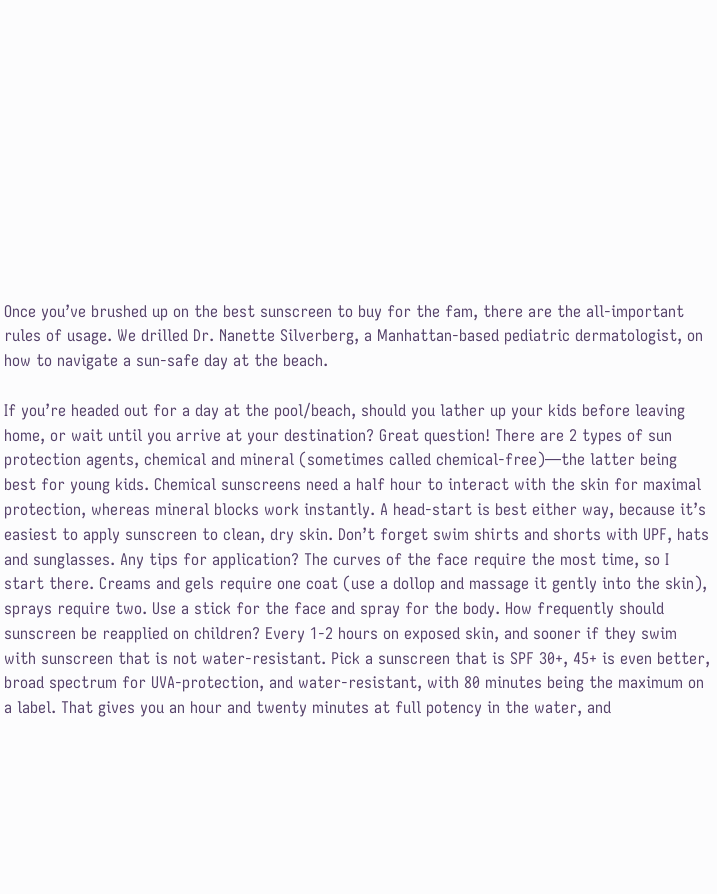Once you’ve brushed up on the best sunscreen to buy for the fam, there are the all-important rules of usage. We drilled Dr. Nanette Silverberg, a Manhattan-based pediatric dermatologist, on how to navigate a sun-safe day at the beach.

If you’re headed out for a day at the pool/beach, should you lather up your kids before leaving home, or wait until you arrive at your destination? Great question! There are 2 types of sun protection agents, chemical and mineral (sometimes called chemical-free)—the latter being best for young kids. Chemical sunscreens need a half hour to interact with the skin for maximal protection, whereas mineral blocks work instantly. A head-start is best either way, because it’s easiest to apply sunscreen to clean, dry skin. Don’t forget swim shirts and shorts with UPF, hats and sunglasses. Any tips for application? The curves of the face require the most time, so I start there. Creams and gels require one coat (use a dollop and massage it gently into the skin), sprays require two. Use a stick for the face and spray for the body. How frequently should sunscreen be reapplied on children? Every 1-2 hours on exposed skin, and sooner if they swim with sunscreen that is not water-resistant. Pick a sunscreen that is SPF 30+, 45+ is even better, broad spectrum for UVA-protection, and water-resistant, with 80 minutes being the maximum on a label. That gives you an hour and twenty minutes at full potency in the water, and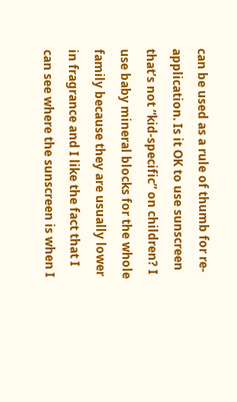can be used as a rule of thumb for re-application. Is it OK to use sunscreen that’s not “kid-specific” on children? I use baby mineral blocks for the whole family because they are usually lower in fragrance and I like the fact that I can see where the sunscreen is when I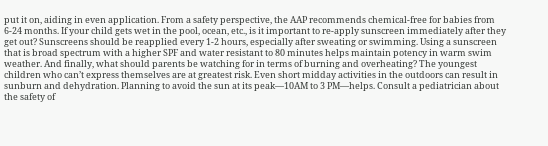put it on, aiding in even application. From a safety perspective, the AAP recommends chemical-free for babies from 6-24 months. If your child gets wet in the pool, ocean, etc., is it important to re-apply sunscreen immediately after they get out? Sunscreens should be reapplied every 1-2 hours, especially after sweating or swimming. Using a sunscreen that is broad spectrum with a higher SPF and water resistant to 80 minutes helps maintain potency in warm swim weather. And finally, what should parents be watching for in terms of burning and overheating? The youngest children who can’t express themselves are at greatest risk. Even short midday activities in the outdoors can result in sunburn and dehydration. Planning to avoid the sun at its peak—10AM to 3 PM—helps. Consult a pediatrician about the safety of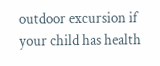outdoor excursion if your child has health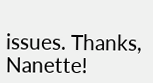issues. Thanks, Nanette!